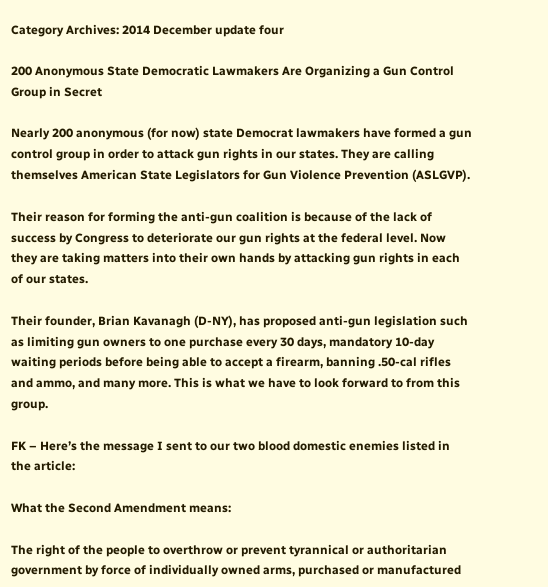Category Archives: 2014 December update four

200 Anonymous State Democratic Lawmakers Are Organizing a Gun Control Group in Secret

Nearly 200 anonymous (for now) state Democrat lawmakers have formed a gun control group in order to attack gun rights in our states. They are calling themselves American State Legislators for Gun Violence Prevention (ASLGVP).

Their reason for forming the anti-gun coalition is because of the lack of success by Congress to deteriorate our gun rights at the federal level. Now they are taking matters into their own hands by attacking gun rights in each of our states.

Their founder, Brian Kavanagh (D-NY), has proposed anti-gun legislation such as limiting gun owners to one purchase every 30 days, mandatory 10-day waiting periods before being able to accept a firearm, banning .50-cal rifles and ammo, and many more. This is what we have to look forward to from this group.

FK – Here’s the message I sent to our two blood domestic enemies listed in the article:

What the Second Amendment means:

The right of the people to overthrow or prevent tyrannical or authoritarian government by force of individually owned arms, purchased or manufactured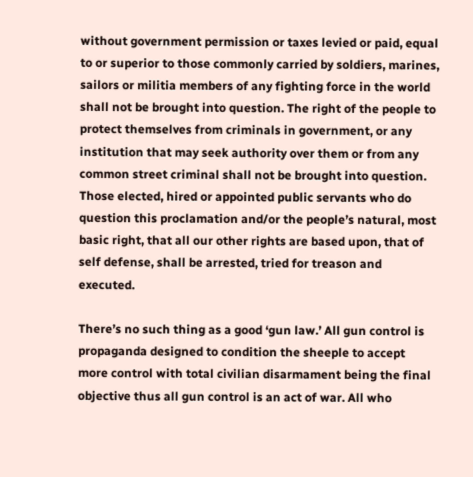without government permission or taxes levied or paid, equal to or superior to those commonly carried by soldiers, marines, sailors or militia members of any fighting force in the world shall not be brought into question. The right of the people to protect themselves from criminals in government, or any institution that may seek authority over them or from any common street criminal shall not be brought into question. Those elected, hired or appointed public servants who do question this proclamation and/or the people’s natural, most basic right, that all our other rights are based upon, that of self defense, shall be arrested, tried for treason and executed.

There’s no such thing as a good ‘gun law.’ All gun control is propaganda designed to condition the sheeple to accept more control with total civilian disarmament being the final objective thus all gun control is an act of war. All who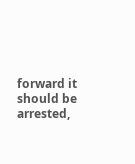forward it should be arrested,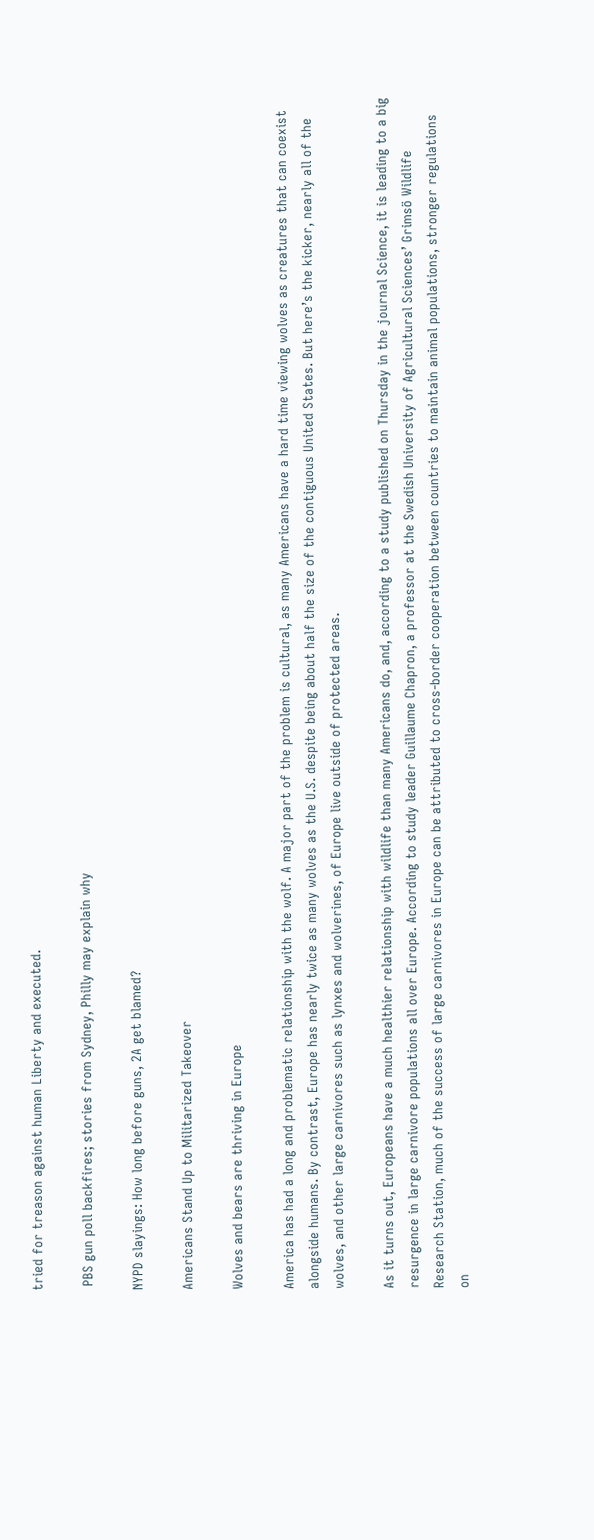tried for treason against human Liberty and executed.

 PBS gun poll backfires; stories from Sydney, Philly may explain why

NYPD slayings: How long before guns, 2A get blamed?

Americans Stand Up to Militarized Takeover

Wolves and bears are thriving in Europe

America has had a long and problematic relationship with the wolf. A major part of the problem is cultural, as many Americans have a hard time viewing wolves as creatures that can coexist alongside humans. By contrast, Europe has nearly twice as many wolves as the U.S. despite being about half the size of the contiguous United States. But here’s the kicker, nearly all of the wolves, and other large carnivores such as lynxes and wolverines, of Europe live outside of protected areas.

As it turns out, Europeans have a much healthier relationship with wildlife than many Americans do, and, according to a study published on Thursday in the journal Science, it is leading to a big resurgence in large carnivore populations all over Europe. According to study leader Guillaume Chapron, a professor at the Swedish University of Agricultural Sciences’ Grimsö Wildlife Research Station, much of the success of large carnivores in Europe can be attributed to cross-border cooperation between countries to maintain animal populations, stronger regulations on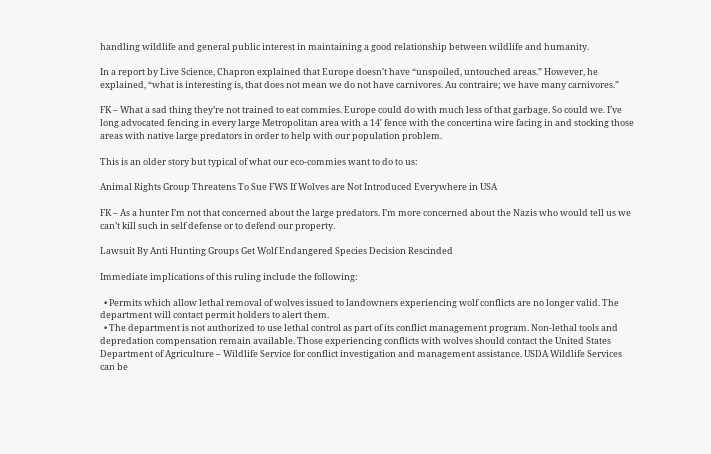handling wildlife and general public interest in maintaining a good relationship between wildlife and humanity.

In a report by Live Science, Chapron explained that Europe doesn’t have “unspoiled, untouched areas.” However, he explained, “what is interesting is, that does not mean we do not have carnivores. Au contraire; we have many carnivores.”

FK – What a sad thing they’re not trained to eat commies. Europe could do with much less of that garbage. So could we. I’ve long advocated fencing in every large Metropolitan area with a 14′ fence with the concertina wire facing in and stocking those areas with native large predators in order to help with our population problem.

This is an older story but typical of what our eco-commies want to do to us:

Animal Rights Group Threatens To Sue FWS If Wolves are Not Introduced Everywhere in USA

FK – As a hunter I’m not that concerned about the large predators. I’m more concerned about the Nazis who would tell us we can’t kill such in self defense or to defend our property.

Lawsuit By Anti Hunting Groups Get Wolf Endangered Species Decision Rescinded

Immediate implications of this ruling include the following:

  • Permits which allow lethal removal of wolves issued to landowners experiencing wolf conflicts are no longer valid. The department will contact permit holders to alert them.
  • The department is not authorized to use lethal control as part of its conflict management program. Non-lethal tools and depredation compensation remain available. Those experiencing conflicts with wolves should contact the United States Department of Agriculture – Wildlife Service for conflict investigation and management assistance. USDA Wildlife Services can be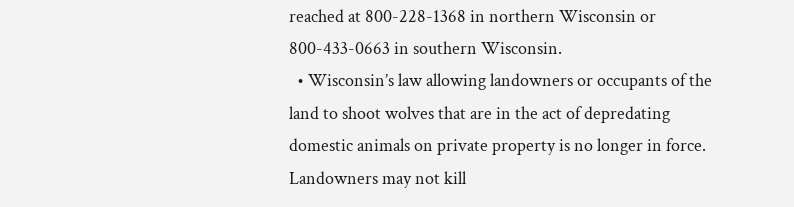reached at 800-228-1368 in northern Wisconsin or 800-433-0663 in southern Wisconsin.
  • Wisconsin’s law allowing landowners or occupants of the land to shoot wolves that are in the act of depredating domestic animals on private property is no longer in force. Landowners may not kill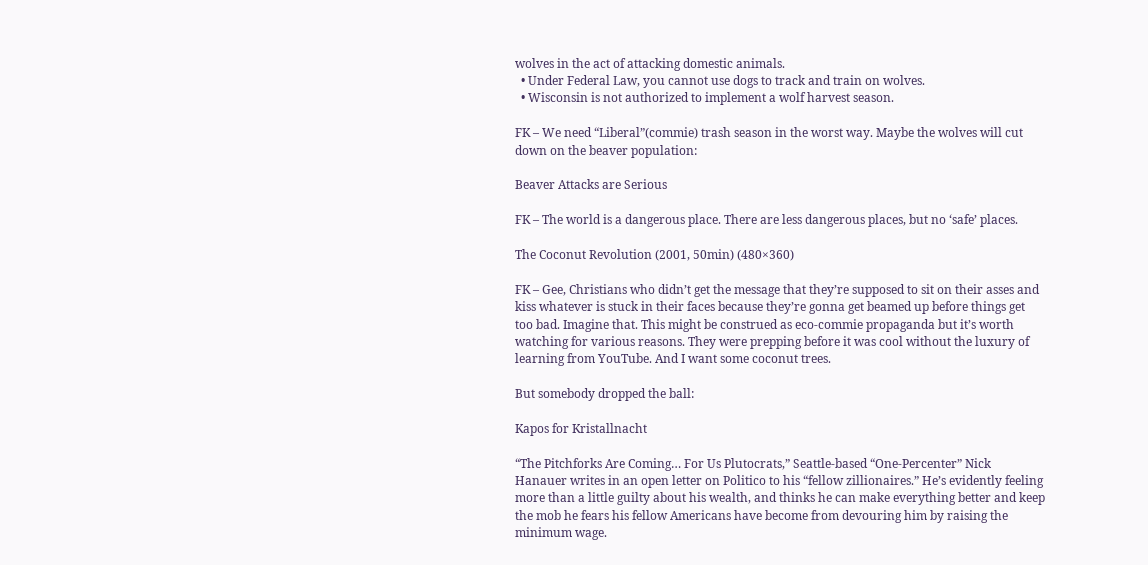wolves in the act of attacking domestic animals.
  • Under Federal Law, you cannot use dogs to track and train on wolves.
  • Wisconsin is not authorized to implement a wolf harvest season.

FK – We need “Liberal”(commie) trash season in the worst way. Maybe the wolves will cut down on the beaver population:

Beaver Attacks are Serious

FK – The world is a dangerous place. There are less dangerous places, but no ‘safe’ places.

The Coconut Revolution (2001, 50min) (480×360)

FK – Gee, Christians who didn’t get the message that they’re supposed to sit on their asses and kiss whatever is stuck in their faces because they’re gonna get beamed up before things get too bad. Imagine that. This might be construed as eco-commie propaganda but it’s worth watching for various reasons. They were prepping before it was cool without the luxury of learning from YouTube. And I want some coconut trees.

But somebody dropped the ball:

Kapos for Kristallnacht

“The Pitchforks Are Coming… For Us Plutocrats,” Seattle-based “One-Percenter” Nick Hanauer writes in an open letter on Politico to his “fellow zillionaires.” He’s evidently feeling more than a little guilty about his wealth, and thinks he can make everything better and keep the mob he fears his fellow Americans have become from devouring him by raising the minimum wage.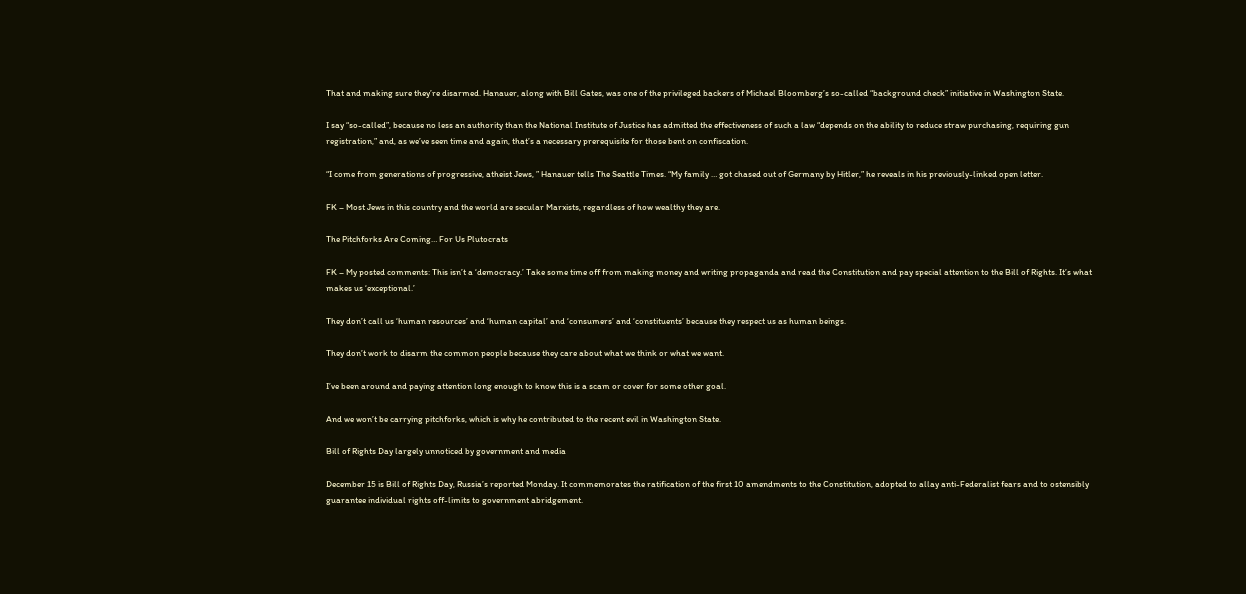That and making sure they’re disarmed. Hanauer, along with Bill Gates, was one of the privileged backers of Michael Bloomberg’s so-called “background check” initiative in Washington State.

I say “so-called”, because no less an authority than the National Institute of Justice has admitted the effectiveness of such a law “depends on the ability to reduce straw purchasing, requiring gun registration,” and, as we’ve seen time and again, that’s a necessary prerequisite for those bent on confiscation.

“I come from generations of progressive, atheist Jews, ” Hanauer tells The Seattle Times. “My family … got chased out of Germany by Hitler,” he reveals in his previously-linked open letter.

FK – Most Jews in this country and the world are secular Marxists, regardless of how wealthy they are.

The Pitchforks Are Coming… For Us Plutocrats

FK – My posted comments: This isn’t a ‘democracy.’ Take some time off from making money and writing propaganda and read the Constitution and pay special attention to the Bill of Rights. It’s what makes us ‘exceptional.’

They don’t call us ‘human resources’ and ‘human capital’ and ‘consumers’ and ‘constituents’ because they respect us as human beings.

They don’t work to disarm the common people because they care about what we think or what we want.

I’ve been around and paying attention long enough to know this is a scam or cover for some other goal.

And we won’t be carrying pitchforks, which is why he contributed to the recent evil in Washington State.

Bill of Rights Day largely unnoticed by government and media

December 15 is Bill of Rights Day, Russia’s reported Monday. It commemorates the ratification of the first 10 amendments to the Constitution, adopted to allay anti-Federalist fears and to ostensibly guarantee individual rights off-limits to government abridgement.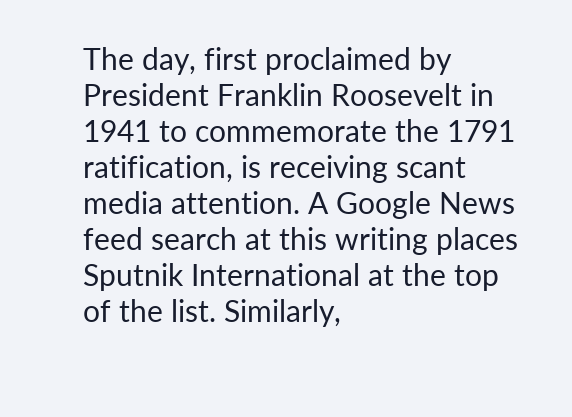The day, first proclaimed by President Franklin Roosevelt in 1941 to commemorate the 1791 ratification, is receiving scant media attention. A Google News feed search at this writing places Sputnik International at the top of the list. Similarly,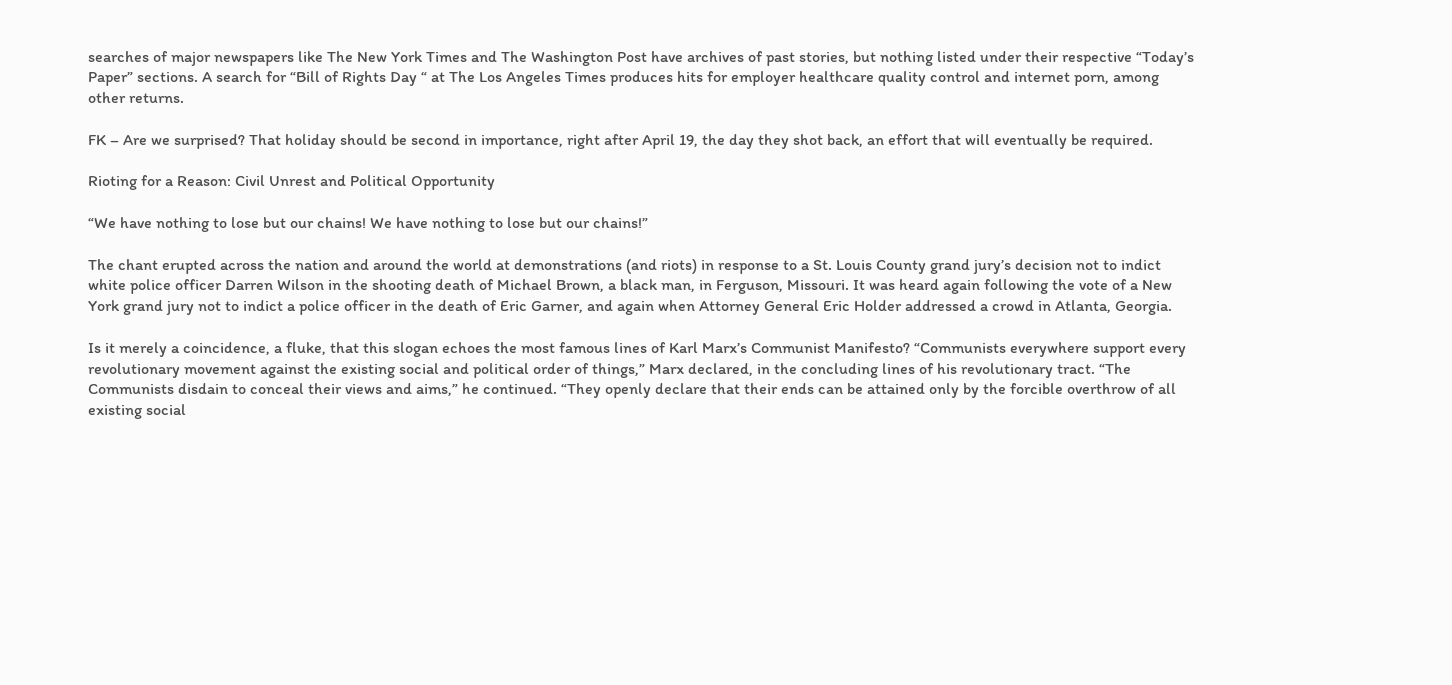searches of major newspapers like The New York Times and The Washington Post have archives of past stories, but nothing listed under their respective “Today’s Paper” sections. A search for “Bill of Rights Day “ at The Los Angeles Times produces hits for employer healthcare quality control and internet porn, among other returns.

FK – Are we surprised? That holiday should be second in importance, right after April 19, the day they shot back, an effort that will eventually be required.

Rioting for a Reason: Civil Unrest and Political Opportunity

“We have nothing to lose but our chains! We have nothing to lose but our chains!”

The chant erupted across the nation and around the world at demonstrations (and riots) in response to a St. Louis County grand jury’s decision not to indict white police officer Darren Wilson in the shooting death of Michael Brown, a black man, in Ferguson, Missouri. It was heard again following the vote of a New York grand jury not to indict a police officer in the death of Eric Garner, and again when Attorney General Eric Holder addressed a crowd in Atlanta, Georgia.

Is it merely a coincidence, a fluke, that this slogan echoes the most famous lines of Karl Marx’s Communist Manifesto? “Communists everywhere support every revolutionary movement against the existing social and political order of things,” Marx declared, in the concluding lines of his revolutionary tract. “The Communists disdain to conceal their views and aims,” he continued. “They openly declare that their ends can be attained only by the forcible overthrow of all existing social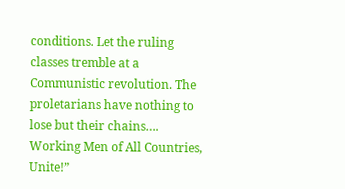conditions. Let the ruling classes tremble at a Communistic revolution. The proletarians have nothing to lose but their chains…. Working Men of All Countries, Unite!”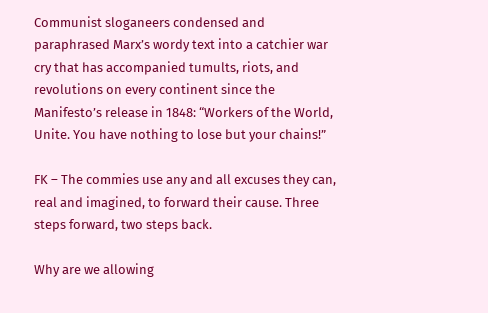Communist sloganeers condensed and paraphrased Marx’s wordy text into a catchier war cry that has accompanied tumults, riots, and revolutions on every continent since the Manifesto’s release in 1848: “Workers of the World, Unite. You have nothing to lose but your chains!”

FK – The commies use any and all excuses they can, real and imagined, to forward their cause. Three steps forward, two steps back.

Why are we allowing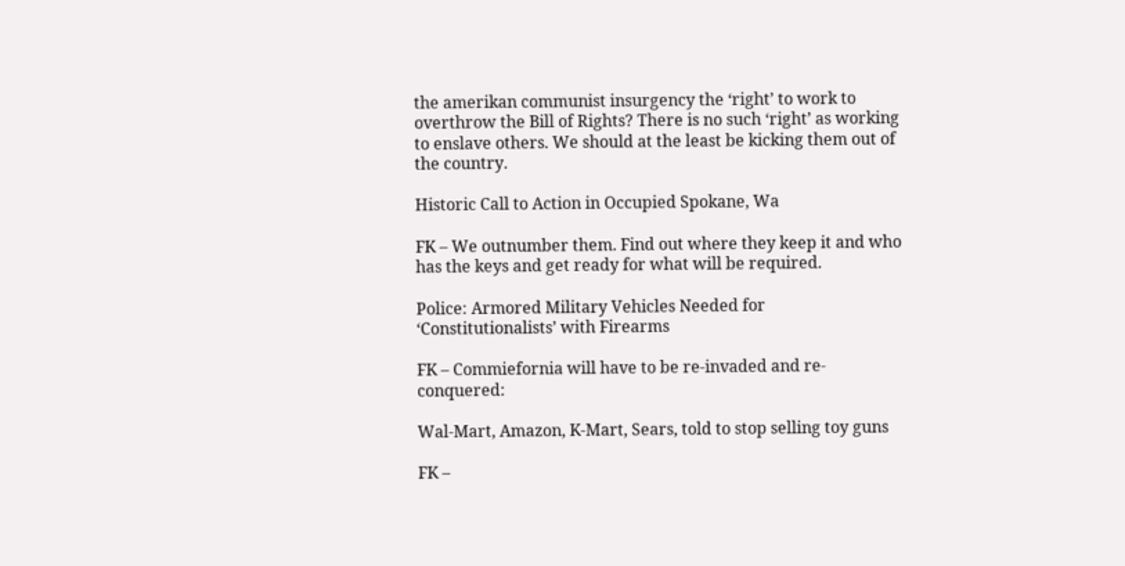the amerikan communist insurgency the ‘right’ to work to overthrow the Bill of Rights? There is no such ‘right’ as working to enslave others. We should at the least be kicking them out of the country.

Historic Call to Action in Occupied Spokane, Wa

FK – We outnumber them. Find out where they keep it and who has the keys and get ready for what will be required.

Police: Armored Military Vehicles Needed for ‘Constitutionalists’ with Firearms

FK – Commiefornia will have to be re-invaded and re-conquered:

Wal-Mart, Amazon, K-Mart, Sears, told to stop selling toy guns

FK –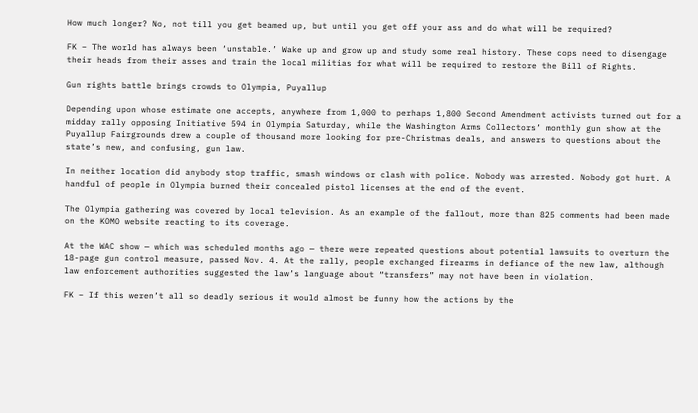How much longer? No, not till you get beamed up, but until you get off your ass and do what will be required?

FK – The world has always been ‘unstable.’ Wake up and grow up and study some real history. These cops need to disengage their heads from their asses and train the local militias for what will be required to restore the Bill of Rights.

Gun rights battle brings crowds to Olympia, Puyallup

Depending upon whose estimate one accepts, anywhere from 1,000 to perhaps 1,800 Second Amendment activists turned out for a midday rally opposing Initiative 594 in Olympia Saturday, while the Washington Arms Collectors’ monthly gun show at the Puyallup Fairgrounds drew a couple of thousand more looking for pre-Christmas deals, and answers to questions about the state’s new, and confusing, gun law.

In neither location did anybody stop traffic, smash windows or clash with police. Nobody was arrested. Nobody got hurt. A handful of people in Olympia burned their concealed pistol licenses at the end of the event.

The Olympia gathering was covered by local television. As an example of the fallout, more than 825 comments had been made on the KOMO website reacting to its coverage.

At the WAC show — which was scheduled months ago — there were repeated questions about potential lawsuits to overturn the 18-page gun control measure, passed Nov. 4. At the rally, people exchanged firearms in defiance of the new law, although law enforcement authorities suggested the law’s language about “transfers” may not have been in violation.

FK – If this weren’t all so deadly serious it would almost be funny how the actions by the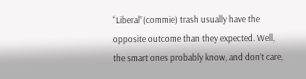“Liberal”(commie) trash usually have the opposite outcome than they expected. Well, the smart ones probably know, and don’t care,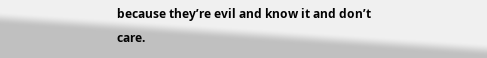because they’re evil and know it and don’t care.